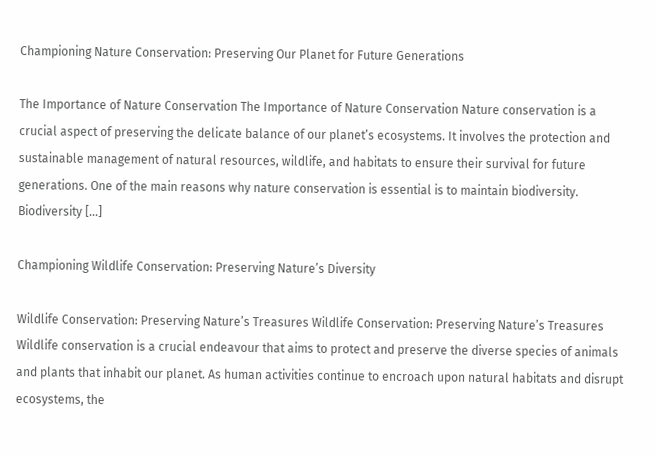Championing Nature Conservation: Preserving Our Planet for Future Generations

The Importance of Nature Conservation The Importance of Nature Conservation Nature conservation is a crucial aspect of preserving the delicate balance of our planet’s ecosystems. It involves the protection and sustainable management of natural resources, wildlife, and habitats to ensure their survival for future generations. One of the main reasons why nature conservation is essential is to maintain biodiversity. Biodiversity […]

Championing Wildlife Conservation: Preserving Nature’s Diversity

Wildlife Conservation: Preserving Nature’s Treasures Wildlife Conservation: Preserving Nature’s Treasures Wildlife conservation is a crucial endeavour that aims to protect and preserve the diverse species of animals and plants that inhabit our planet. As human activities continue to encroach upon natural habitats and disrupt ecosystems, the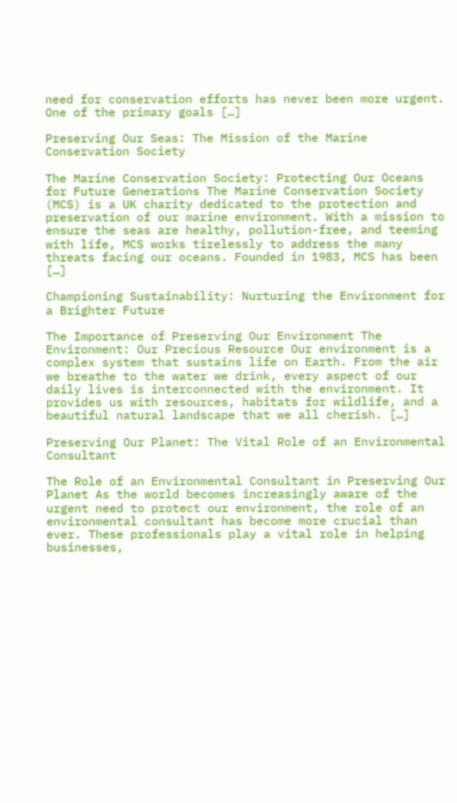need for conservation efforts has never been more urgent. One of the primary goals […]

Preserving Our Seas: The Mission of the Marine Conservation Society

The Marine Conservation Society: Protecting Our Oceans for Future Generations The Marine Conservation Society (MCS) is a UK charity dedicated to the protection and preservation of our marine environment. With a mission to ensure the seas are healthy, pollution-free, and teeming with life, MCS works tirelessly to address the many threats facing our oceans. Founded in 1983, MCS has been […]

Championing Sustainability: Nurturing the Environment for a Brighter Future

The Importance of Preserving Our Environment The Environment: Our Precious Resource Our environment is a complex system that sustains life on Earth. From the air we breathe to the water we drink, every aspect of our daily lives is interconnected with the environment. It provides us with resources, habitats for wildlife, and a beautiful natural landscape that we all cherish. […]

Preserving Our Planet: The Vital Role of an Environmental Consultant

The Role of an Environmental Consultant in Preserving Our Planet As the world becomes increasingly aware of the urgent need to protect our environment, the role of an environmental consultant has become more crucial than ever. These professionals play a vital role in helping businesses,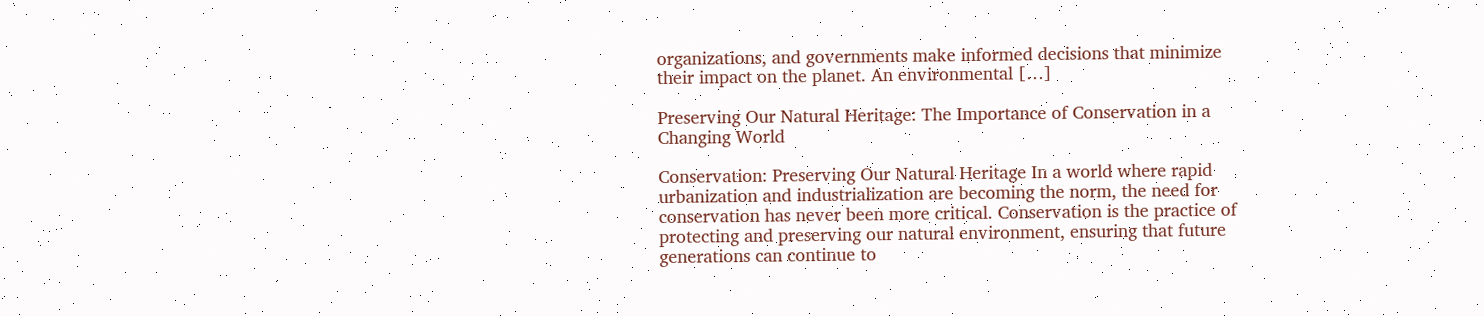organizations, and governments make informed decisions that minimize their impact on the planet. An environmental […]

Preserving Our Natural Heritage: The Importance of Conservation in a Changing World

Conservation: Preserving Our Natural Heritage In a world where rapid urbanization and industrialization are becoming the norm, the need for conservation has never been more critical. Conservation is the practice of protecting and preserving our natural environment, ensuring that future generations can continue to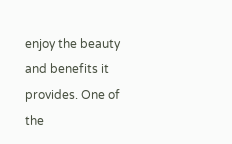enjoy the beauty and benefits it provides. One of the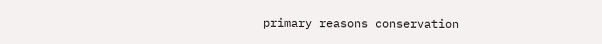primary reasons conservation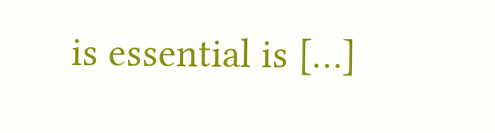is essential is […]